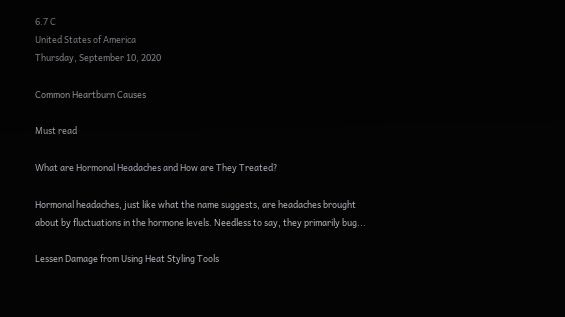6.7 C
United States of America
Thursday, September 10, 2020

Common Heartburn Causes

Must read

What are Hormonal Headaches and How are They Treated?

Hormonal headaches, just like what the name suggests, are headaches brought about by fluctuations in the hormone levels. Needless to say, they primarily bug...

Lessen Damage from Using Heat Styling Tools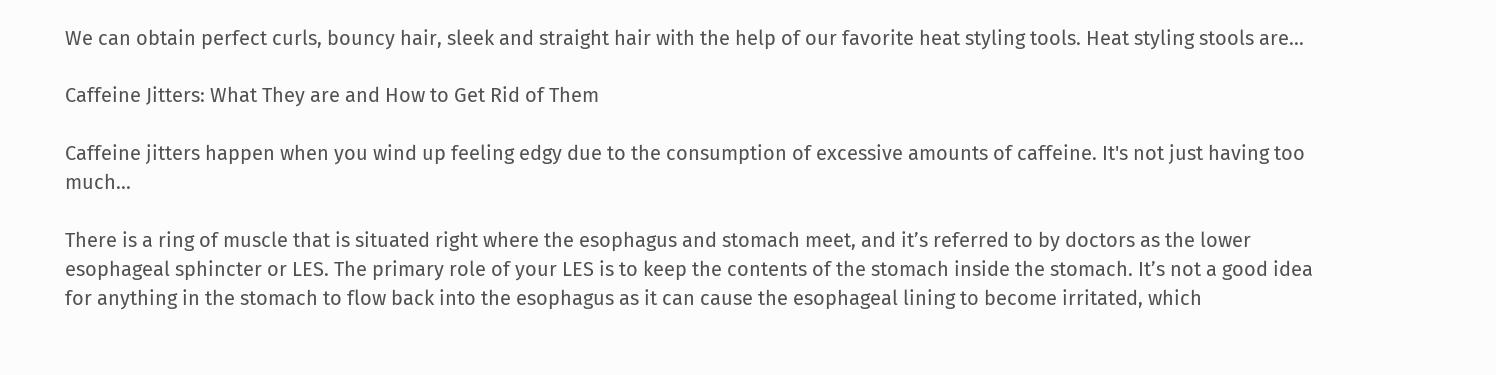We can obtain perfect curls, bouncy hair, sleek and straight hair with the help of our favorite heat styling tools. Heat styling stools are...

Caffeine Jitters: What They are and How to Get Rid of Them

Caffeine jitters happen when you wind up feeling edgy due to the consumption of excessive amounts of caffeine. It's not just having too much...

There is a ring of muscle that is situated right where the esophagus and stomach meet, and it’s referred to by doctors as the lower esophageal sphincter or LES. The primary role of your LES is to keep the contents of the stomach inside the stomach. It’s not a good idea for anything in the stomach to flow back into the esophagus as it can cause the esophageal lining to become irritated, which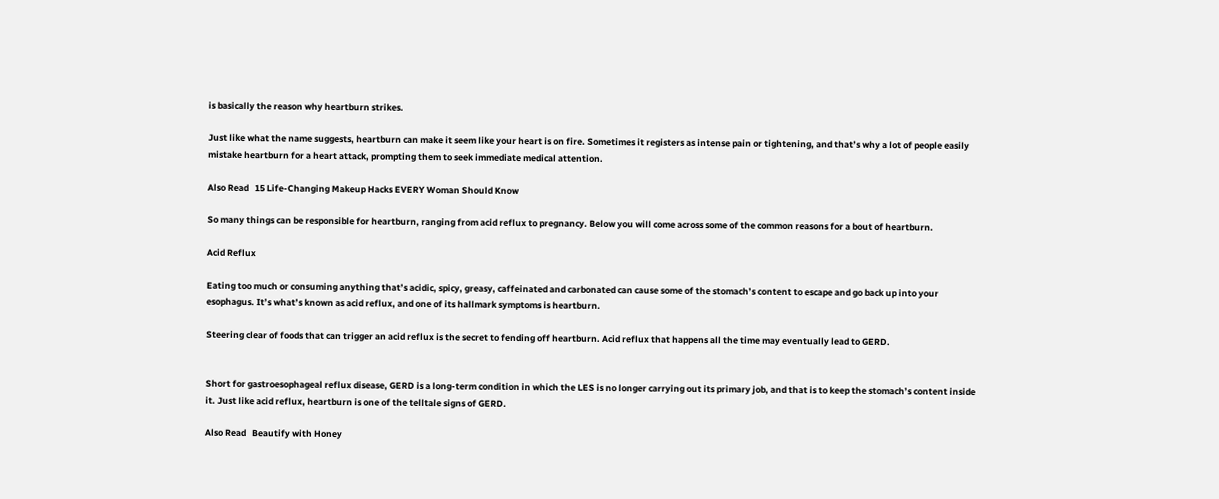is basically the reason why heartburn strikes.

Just like what the name suggests, heartburn can make it seem like your heart is on fire. Sometimes it registers as intense pain or tightening, and that’s why a lot of people easily mistake heartburn for a heart attack, prompting them to seek immediate medical attention.

Also Read   15 Life-Changing Makeup Hacks EVERY Woman Should Know

So many things can be responsible for heartburn, ranging from acid reflux to pregnancy. Below you will come across some of the common reasons for a bout of heartburn.

Acid Reflux

Eating too much or consuming anything that’s acidic, spicy, greasy, caffeinated and carbonated can cause some of the stomach’s content to escape and go back up into your esophagus. It’s what’s known as acid reflux, and one of its hallmark symptoms is heartburn.

Steering clear of foods that can trigger an acid reflux is the secret to fending off heartburn. Acid reflux that happens all the time may eventually lead to GERD.


Short for gastroesophageal reflux disease, GERD is a long-term condition in which the LES is no longer carrying out its primary job, and that is to keep the stomach’s content inside it. Just like acid reflux, heartburn is one of the telltale signs of GERD.

Also Read   Beautify with Honey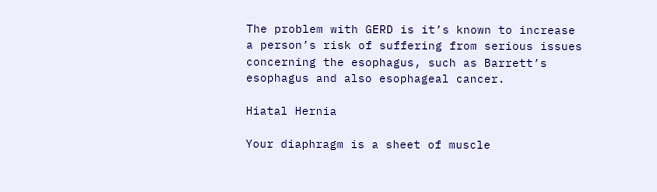The problem with GERD is it’s known to increase a person’s risk of suffering from serious issues concerning the esophagus, such as Barrett’s esophagus and also esophageal cancer.

Hiatal Hernia

Your diaphragm is a sheet of muscle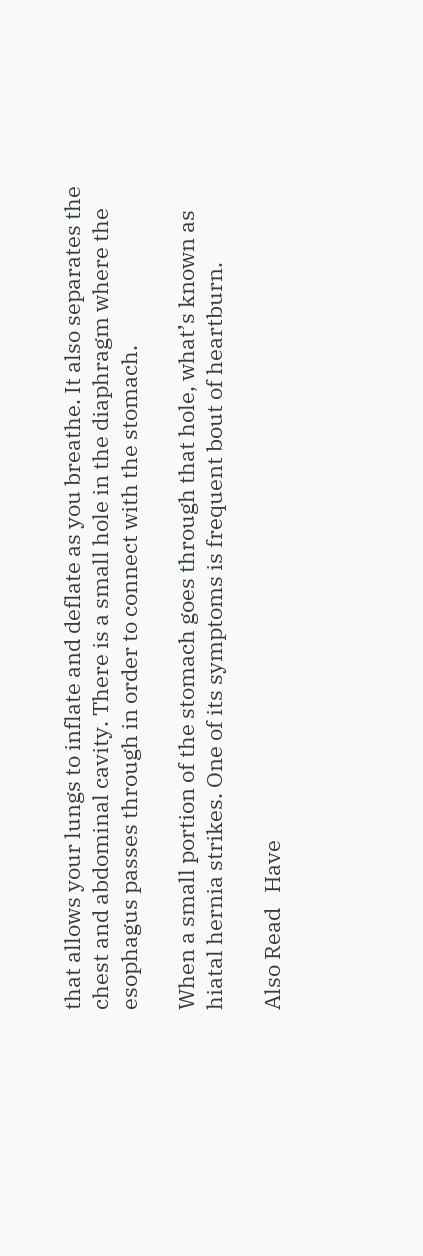that allows your lungs to inflate and deflate as you breathe. It also separates the chest and abdominal cavity. There is a small hole in the diaphragm where the esophagus passes through in order to connect with the stomach.

When a small portion of the stomach goes through that hole, what’s known as hiatal hernia strikes. One of its symptoms is frequent bout of heartburn.

Also Read   Have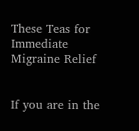These Teas for Immediate Migraine Relief


If you are in the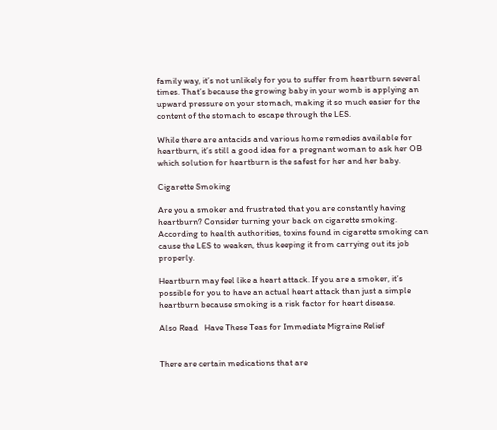family way, it’s not unlikely for you to suffer from heartburn several times. That’s because the growing baby in your womb is applying an upward pressure on your stomach, making it so much easier for the content of the stomach to escape through the LES.

While there are antacids and various home remedies available for heartburn, it’s still a good idea for a pregnant woman to ask her OB which solution for heartburn is the safest for her and her baby.

Cigarette Smoking

Are you a smoker and frustrated that you are constantly having heartburn? Consider turning your back on cigarette smoking. According to health authorities, toxins found in cigarette smoking can cause the LES to weaken, thus keeping it from carrying out its job properly.

Heartburn may feel like a heart attack. If you are a smoker, it’s possible for you to have an actual heart attack than just a simple heartburn because smoking is a risk factor for heart disease.

Also Read   Have These Teas for Immediate Migraine Relief


There are certain medications that are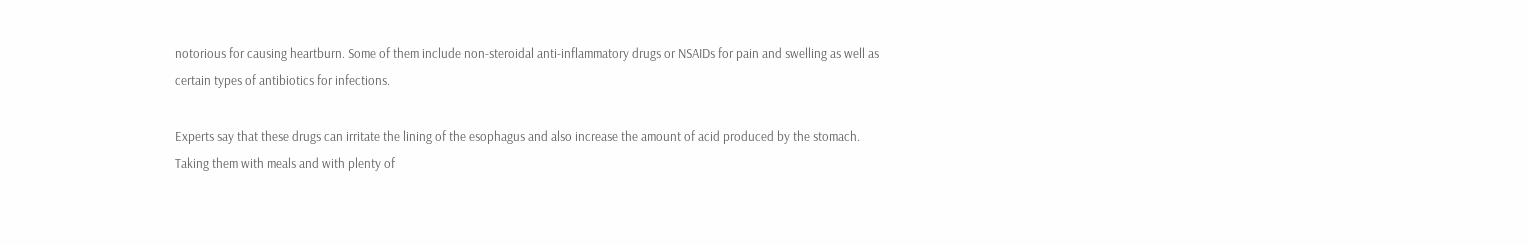notorious for causing heartburn. Some of them include non-steroidal anti-inflammatory drugs or NSAIDs for pain and swelling as well as certain types of antibiotics for infections.

Experts say that these drugs can irritate the lining of the esophagus and also increase the amount of acid produced by the stomach. Taking them with meals and with plenty of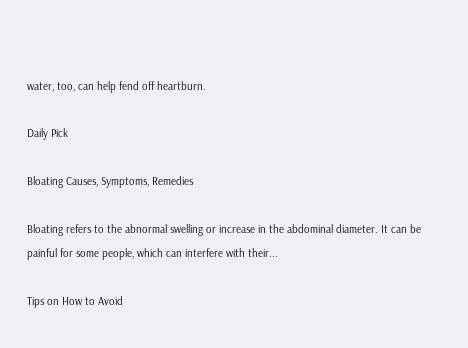water, too, can help fend off heartburn.

Daily Pick

Bloating Causes, Symptoms, Remedies

Bloating refers to the abnormal swelling or increase in the abdominal diameter. It can be painful for some people, which can interfere with their...

Tips on How to Avoid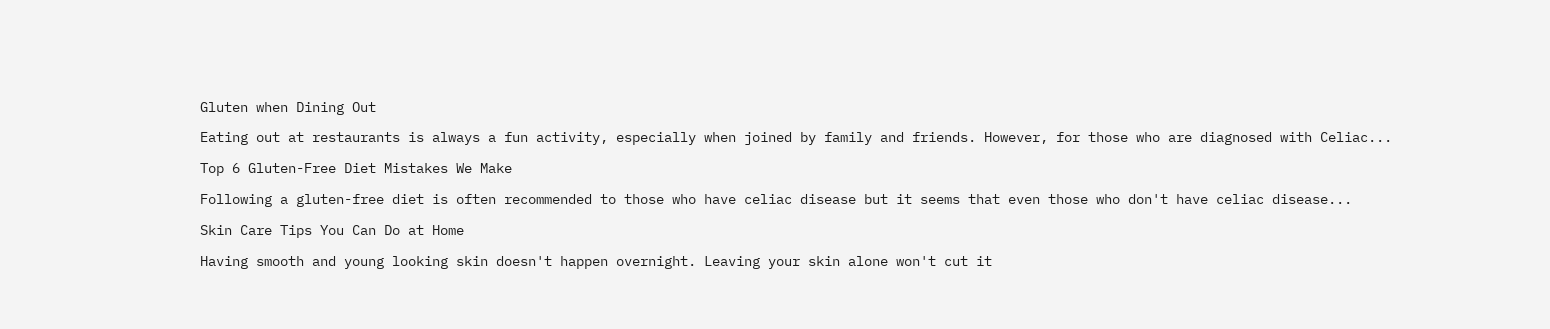Gluten when Dining Out

Eating out at restaurants is always a fun activity, especially when joined by family and friends. However, for those who are diagnosed with Celiac...

Top 6 Gluten-Free Diet Mistakes We Make

Following a gluten-free diet is often recommended to those who have celiac disease but it seems that even those who don't have celiac disease...

Skin Care Tips You Can Do at Home

Having smooth and young looking skin doesn't happen overnight. Leaving your skin alone won't cut it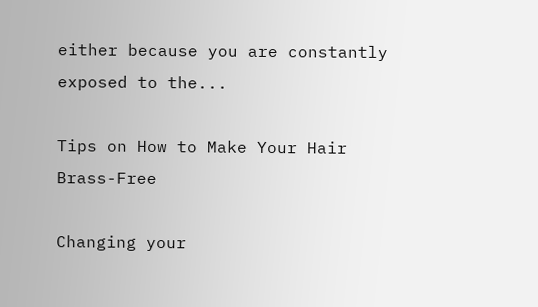either because you are constantly exposed to the...

Tips on How to Make Your Hair Brass-Free

Changing your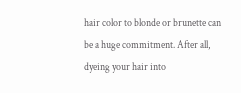hair color to blonde or brunette can be a huge commitment. After all, dyeing your hair into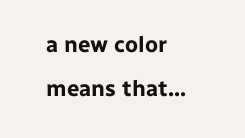a new color means that...